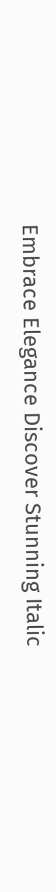Embrace Elegance Discover Stunning Italic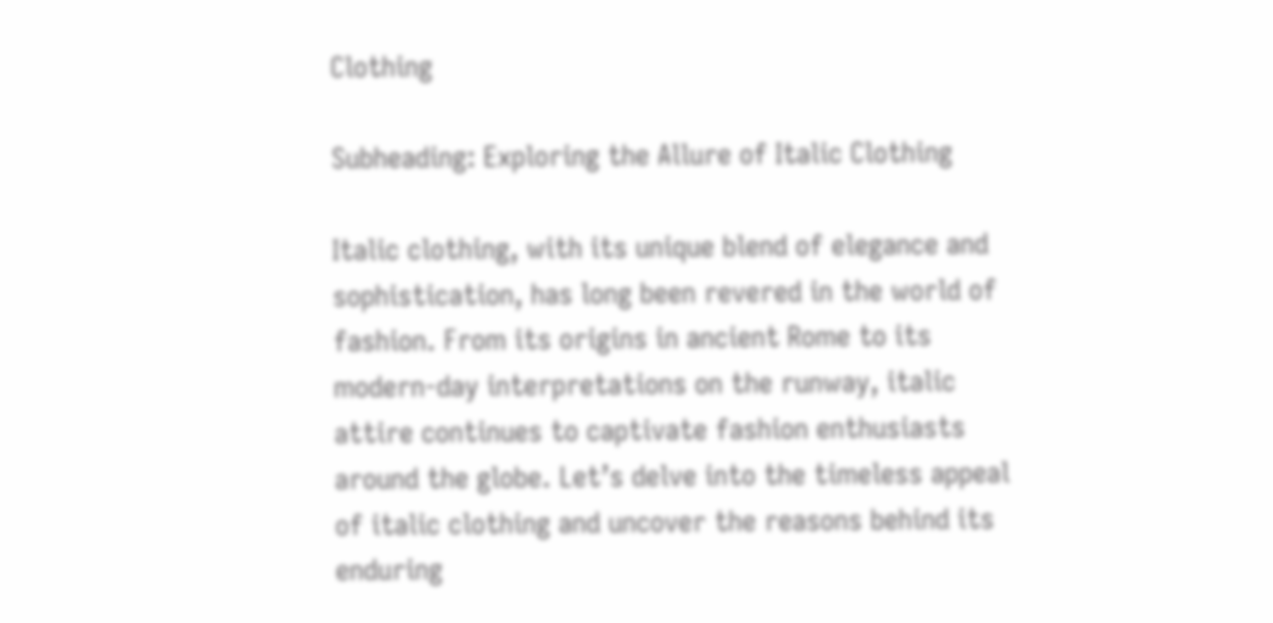Clothing

Subheading: Exploring the Allure of Italic Clothing

Italic clothing, with its unique blend of elegance and sophistication, has long been revered in the world of fashion. From its origins in ancient Rome to its modern-day interpretations on the runway, italic attire continues to captivate fashion enthusiasts around the globe. Let’s delve into the timeless appeal of italic clothing and uncover the reasons behind its enduring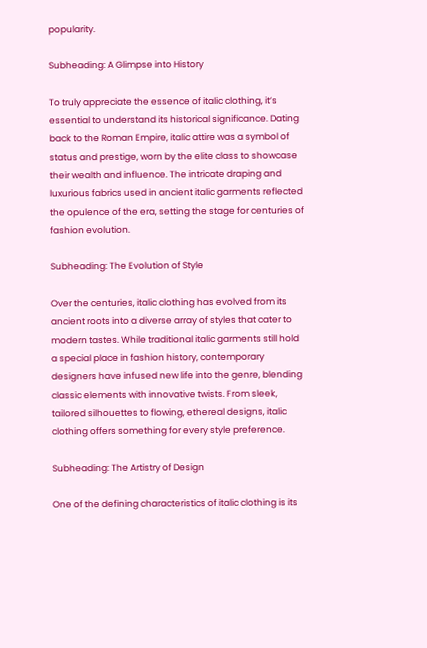popularity.

Subheading: A Glimpse into History

To truly appreciate the essence of italic clothing, it’s essential to understand its historical significance. Dating back to the Roman Empire, italic attire was a symbol of status and prestige, worn by the elite class to showcase their wealth and influence. The intricate draping and luxurious fabrics used in ancient italic garments reflected the opulence of the era, setting the stage for centuries of fashion evolution.

Subheading: The Evolution of Style

Over the centuries, italic clothing has evolved from its ancient roots into a diverse array of styles that cater to modern tastes. While traditional italic garments still hold a special place in fashion history, contemporary designers have infused new life into the genre, blending classic elements with innovative twists. From sleek, tailored silhouettes to flowing, ethereal designs, italic clothing offers something for every style preference.

Subheading: The Artistry of Design

One of the defining characteristics of italic clothing is its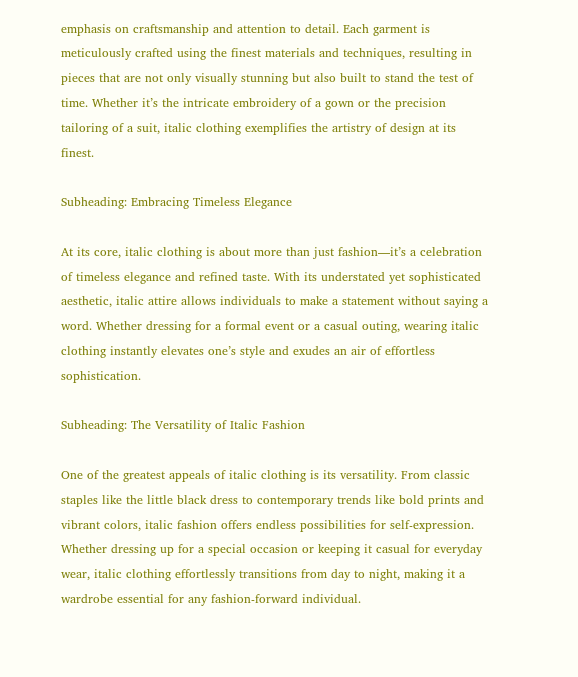emphasis on craftsmanship and attention to detail. Each garment is meticulously crafted using the finest materials and techniques, resulting in pieces that are not only visually stunning but also built to stand the test of time. Whether it’s the intricate embroidery of a gown or the precision tailoring of a suit, italic clothing exemplifies the artistry of design at its finest.

Subheading: Embracing Timeless Elegance

At its core, italic clothing is about more than just fashion—it’s a celebration of timeless elegance and refined taste. With its understated yet sophisticated aesthetic, italic attire allows individuals to make a statement without saying a word. Whether dressing for a formal event or a casual outing, wearing italic clothing instantly elevates one’s style and exudes an air of effortless sophistication.

Subheading: The Versatility of Italic Fashion

One of the greatest appeals of italic clothing is its versatility. From classic staples like the little black dress to contemporary trends like bold prints and vibrant colors, italic fashion offers endless possibilities for self-expression. Whether dressing up for a special occasion or keeping it casual for everyday wear, italic clothing effortlessly transitions from day to night, making it a wardrobe essential for any fashion-forward individual.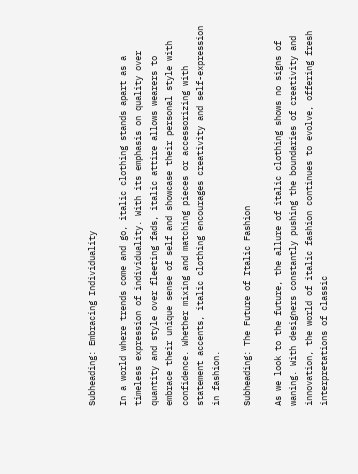Subheading: Embracing Individuality

In a world where trends come and go, italic clothing stands apart as a timeless expression of individuality. With its emphasis on quality over quantity and style over fleeting fads, italic attire allows wearers to embrace their unique sense of self and showcase their personal style with confidence. Whether mixing and matching pieces or accessorizing with statement accents, italic clothing encourages creativity and self-expression in fashion.

Subheading: The Future of Italic Fashion

As we look to the future, the allure of italic clothing shows no signs of waning. With designers constantly pushing the boundaries of creativity and innovation, the world of italic fashion continues to evolve, offering fresh interpretations of classic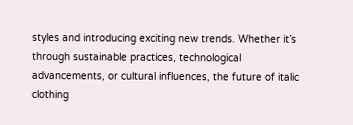styles and introducing exciting new trends. Whether it’s through sustainable practices, technological advancements, or cultural influences, the future of italic clothing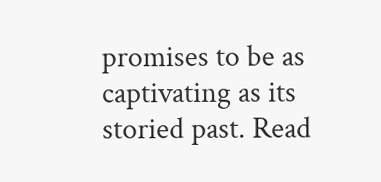promises to be as captivating as its storied past. Read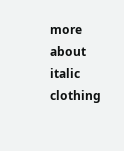more about italic clothing